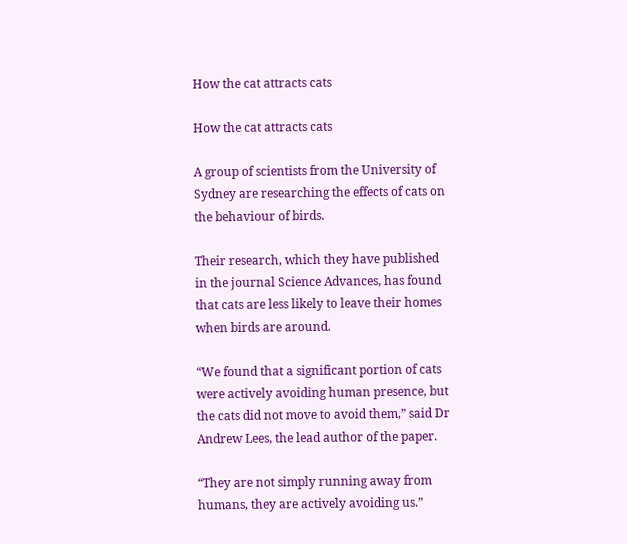How the cat attracts cats

How the cat attracts cats

A group of scientists from the University of Sydney are researching the effects of cats on the behaviour of birds.

Their research, which they have published in the journal Science Advances, has found that cats are less likely to leave their homes when birds are around.

“We found that a significant portion of cats were actively avoiding human presence, but the cats did not move to avoid them,” said Dr Andrew Lees, the lead author of the paper.

“They are not simply running away from humans, they are actively avoiding us.”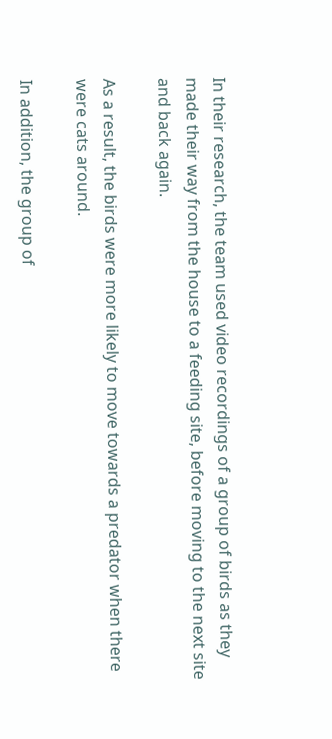In their research, the team used video recordings of a group of birds as they made their way from the house to a feeding site, before moving to the next site and back again.

As a result, the birds were more likely to move towards a predator when there were cats around.

In addition, the group of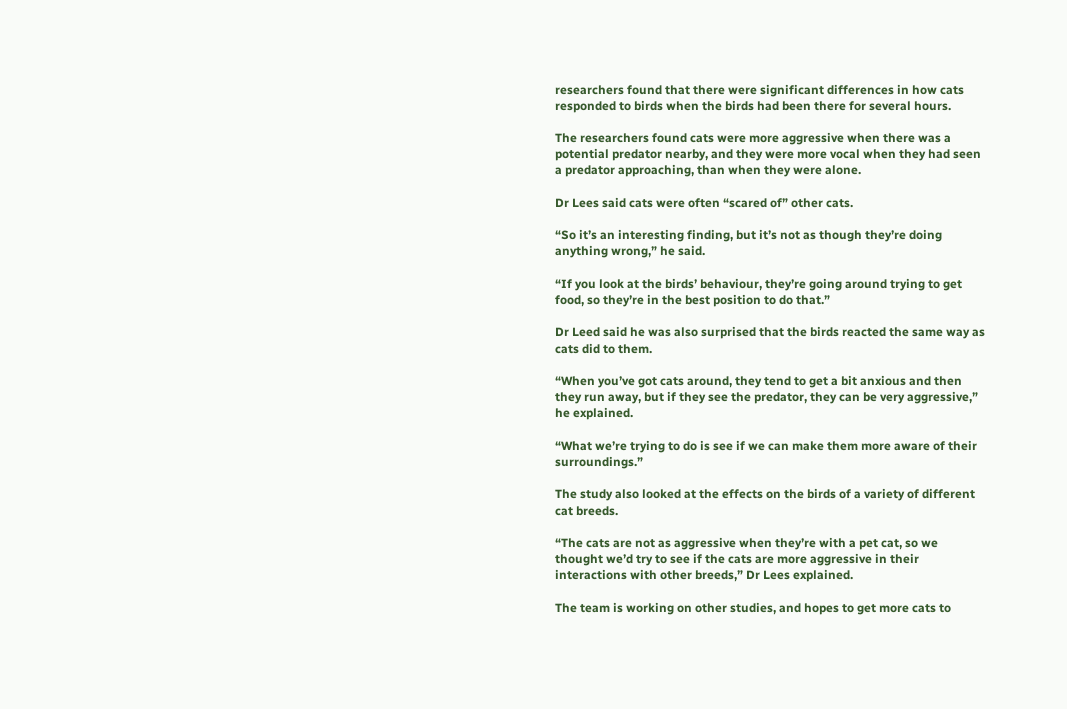researchers found that there were significant differences in how cats responded to birds when the birds had been there for several hours.

The researchers found cats were more aggressive when there was a potential predator nearby, and they were more vocal when they had seen a predator approaching, than when they were alone.

Dr Lees said cats were often “scared of” other cats.

“So it’s an interesting finding, but it’s not as though they’re doing anything wrong,” he said.

“If you look at the birds’ behaviour, they’re going around trying to get food, so they’re in the best position to do that.”

Dr Leed said he was also surprised that the birds reacted the same way as cats did to them.

“When you’ve got cats around, they tend to get a bit anxious and then they run away, but if they see the predator, they can be very aggressive,” he explained.

“What we’re trying to do is see if we can make them more aware of their surroundings.”

The study also looked at the effects on the birds of a variety of different cat breeds.

“The cats are not as aggressive when they’re with a pet cat, so we thought we’d try to see if the cats are more aggressive in their interactions with other breeds,” Dr Lees explained.

The team is working on other studies, and hopes to get more cats to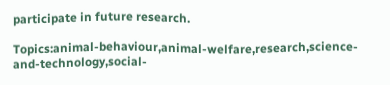participate in future research.

Topics:animal-behaviour,animal-welfare,research,science-and-technology,social-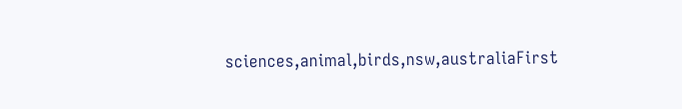sciences,animal,birds,nsw,australiaFirst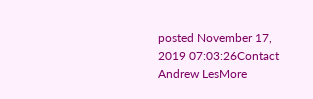posted November 17, 2019 07:03:26Contact Andrew LesMore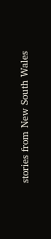stories from New South Wales